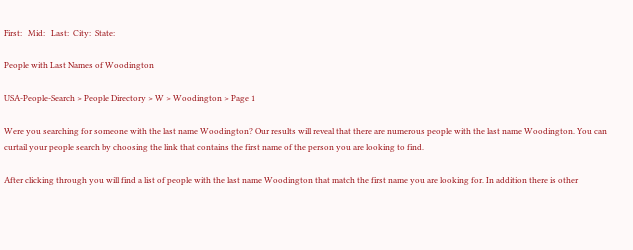First:   Mid:   Last:  City:  State:

People with Last Names of Woodington

USA-People-Search > People Directory > W > Woodington > Page 1

Were you searching for someone with the last name Woodington? Our results will reveal that there are numerous people with the last name Woodington. You can curtail your people search by choosing the link that contains the first name of the person you are looking to find.

After clicking through you will find a list of people with the last name Woodington that match the first name you are looking for. In addition there is other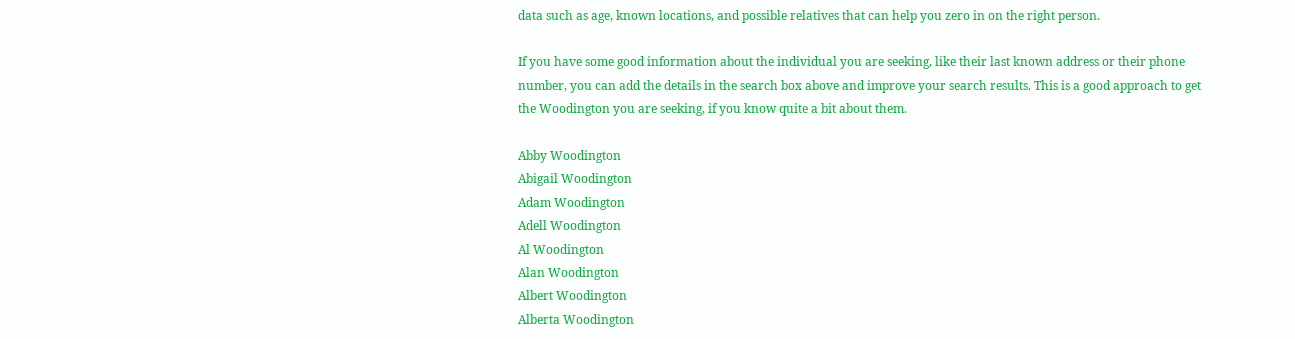data such as age, known locations, and possible relatives that can help you zero in on the right person.

If you have some good information about the individual you are seeking, like their last known address or their phone number, you can add the details in the search box above and improve your search results. This is a good approach to get the Woodington you are seeking, if you know quite a bit about them.

Abby Woodington
Abigail Woodington
Adam Woodington
Adell Woodington
Al Woodington
Alan Woodington
Albert Woodington
Alberta Woodington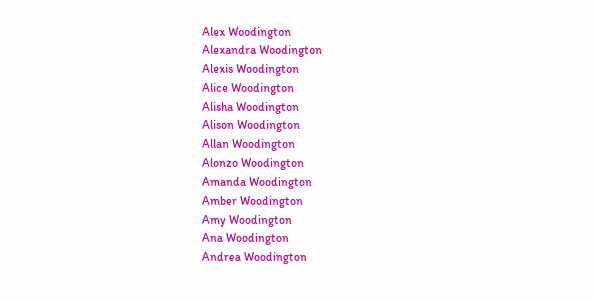Alex Woodington
Alexandra Woodington
Alexis Woodington
Alice Woodington
Alisha Woodington
Alison Woodington
Allan Woodington
Alonzo Woodington
Amanda Woodington
Amber Woodington
Amy Woodington
Ana Woodington
Andrea Woodington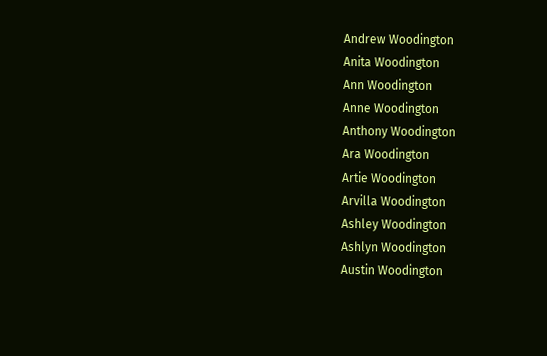Andrew Woodington
Anita Woodington
Ann Woodington
Anne Woodington
Anthony Woodington
Ara Woodington
Artie Woodington
Arvilla Woodington
Ashley Woodington
Ashlyn Woodington
Austin Woodington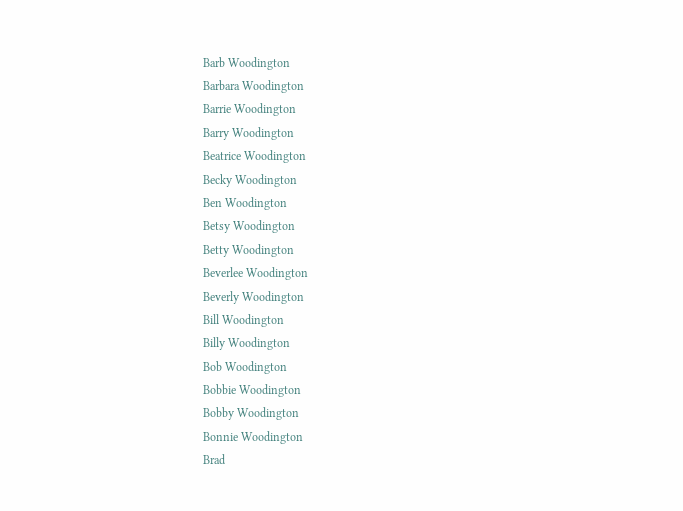Barb Woodington
Barbara Woodington
Barrie Woodington
Barry Woodington
Beatrice Woodington
Becky Woodington
Ben Woodington
Betsy Woodington
Betty Woodington
Beverlee Woodington
Beverly Woodington
Bill Woodington
Billy Woodington
Bob Woodington
Bobbie Woodington
Bobby Woodington
Bonnie Woodington
Brad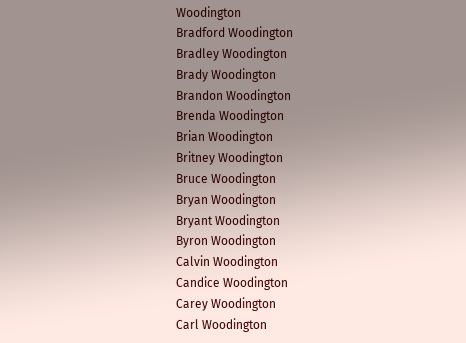Woodington
Bradford Woodington
Bradley Woodington
Brady Woodington
Brandon Woodington
Brenda Woodington
Brian Woodington
Britney Woodington
Bruce Woodington
Bryan Woodington
Bryant Woodington
Byron Woodington
Calvin Woodington
Candice Woodington
Carey Woodington
Carl Woodington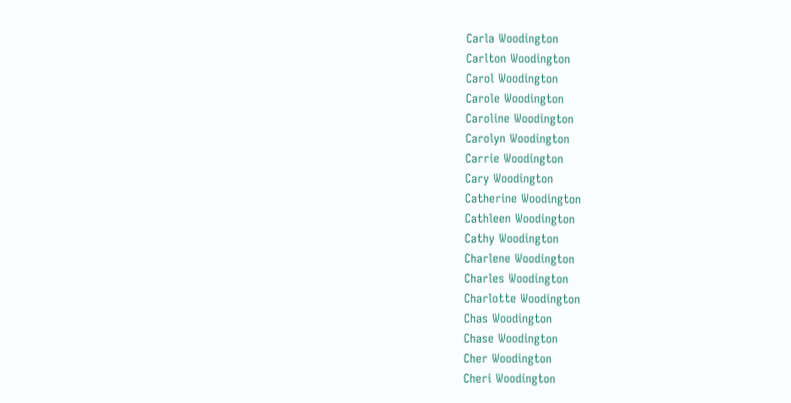Carla Woodington
Carlton Woodington
Carol Woodington
Carole Woodington
Caroline Woodington
Carolyn Woodington
Carrie Woodington
Cary Woodington
Catherine Woodington
Cathleen Woodington
Cathy Woodington
Charlene Woodington
Charles Woodington
Charlotte Woodington
Chas Woodington
Chase Woodington
Cher Woodington
Cheri Woodington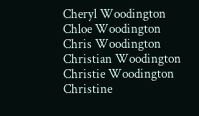Cheryl Woodington
Chloe Woodington
Chris Woodington
Christian Woodington
Christie Woodington
Christine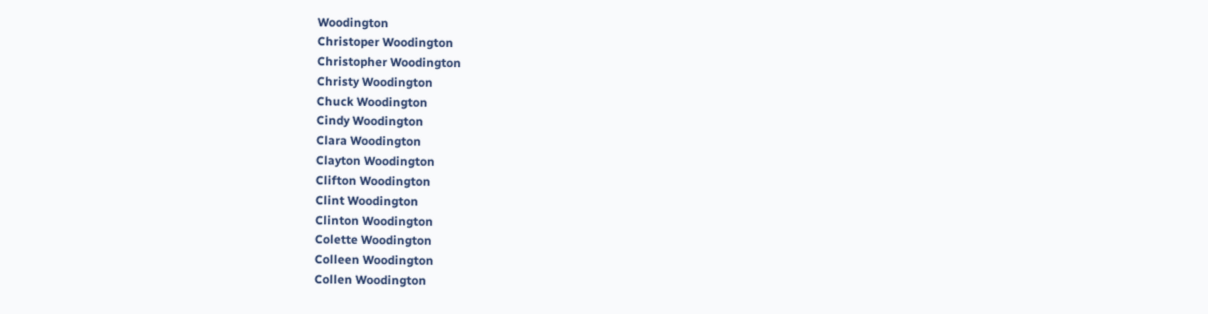Woodington
Christoper Woodington
Christopher Woodington
Christy Woodington
Chuck Woodington
Cindy Woodington
Clara Woodington
Clayton Woodington
Clifton Woodington
Clint Woodington
Clinton Woodington
Colette Woodington
Colleen Woodington
Collen Woodington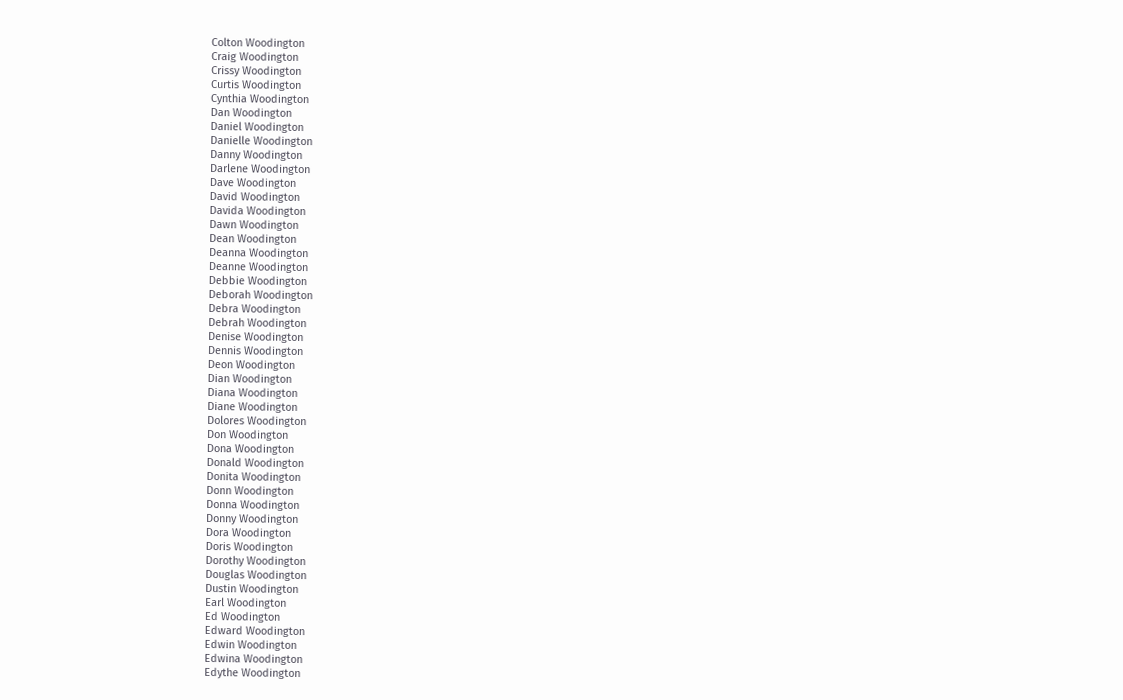Colton Woodington
Craig Woodington
Crissy Woodington
Curtis Woodington
Cynthia Woodington
Dan Woodington
Daniel Woodington
Danielle Woodington
Danny Woodington
Darlene Woodington
Dave Woodington
David Woodington
Davida Woodington
Dawn Woodington
Dean Woodington
Deanna Woodington
Deanne Woodington
Debbie Woodington
Deborah Woodington
Debra Woodington
Debrah Woodington
Denise Woodington
Dennis Woodington
Deon Woodington
Dian Woodington
Diana Woodington
Diane Woodington
Dolores Woodington
Don Woodington
Dona Woodington
Donald Woodington
Donita Woodington
Donn Woodington
Donna Woodington
Donny Woodington
Dora Woodington
Doris Woodington
Dorothy Woodington
Douglas Woodington
Dustin Woodington
Earl Woodington
Ed Woodington
Edward Woodington
Edwin Woodington
Edwina Woodington
Edythe Woodington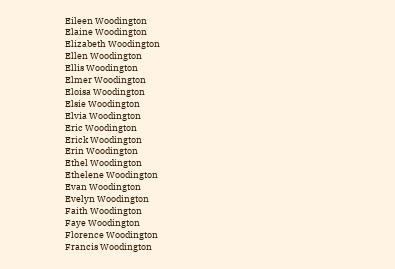Eileen Woodington
Elaine Woodington
Elizabeth Woodington
Ellen Woodington
Ellis Woodington
Elmer Woodington
Eloisa Woodington
Elsie Woodington
Elvia Woodington
Eric Woodington
Erick Woodington
Erin Woodington
Ethel Woodington
Ethelene Woodington
Evan Woodington
Evelyn Woodington
Faith Woodington
Faye Woodington
Florence Woodington
Francis Woodington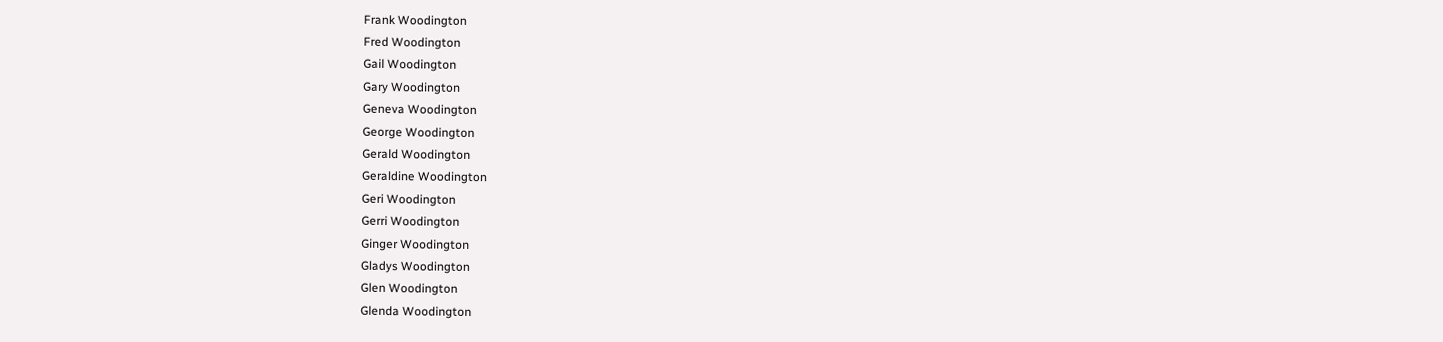Frank Woodington
Fred Woodington
Gail Woodington
Gary Woodington
Geneva Woodington
George Woodington
Gerald Woodington
Geraldine Woodington
Geri Woodington
Gerri Woodington
Ginger Woodington
Gladys Woodington
Glen Woodington
Glenda Woodington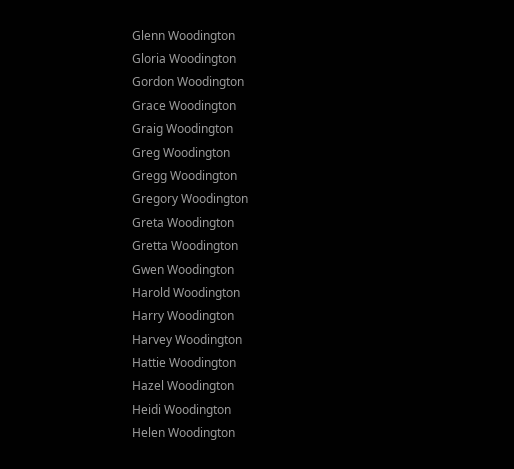Glenn Woodington
Gloria Woodington
Gordon Woodington
Grace Woodington
Graig Woodington
Greg Woodington
Gregg Woodington
Gregory Woodington
Greta Woodington
Gretta Woodington
Gwen Woodington
Harold Woodington
Harry Woodington
Harvey Woodington
Hattie Woodington
Hazel Woodington
Heidi Woodington
Helen Woodington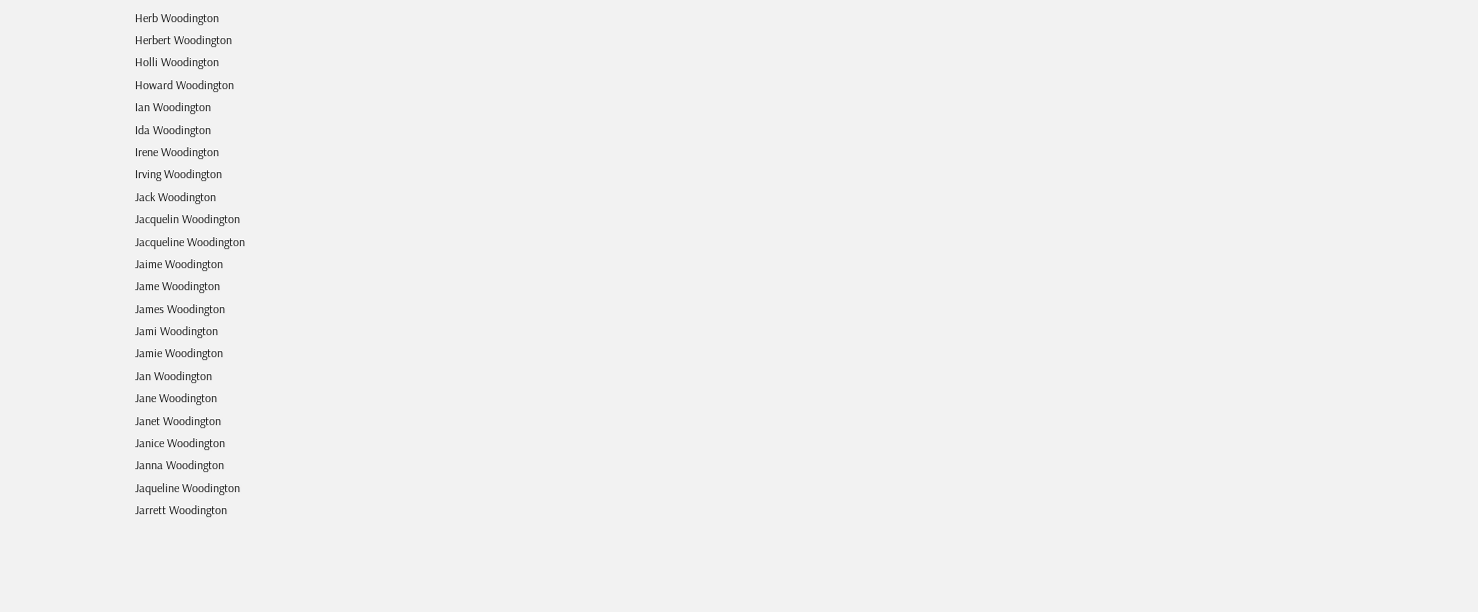Herb Woodington
Herbert Woodington
Holli Woodington
Howard Woodington
Ian Woodington
Ida Woodington
Irene Woodington
Irving Woodington
Jack Woodington
Jacquelin Woodington
Jacqueline Woodington
Jaime Woodington
Jame Woodington
James Woodington
Jami Woodington
Jamie Woodington
Jan Woodington
Jane Woodington
Janet Woodington
Janice Woodington
Janna Woodington
Jaqueline Woodington
Jarrett Woodington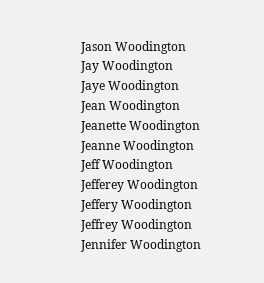Jason Woodington
Jay Woodington
Jaye Woodington
Jean Woodington
Jeanette Woodington
Jeanne Woodington
Jeff Woodington
Jefferey Woodington
Jeffery Woodington
Jeffrey Woodington
Jennifer Woodington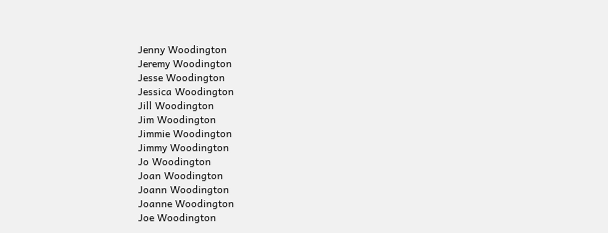Jenny Woodington
Jeremy Woodington
Jesse Woodington
Jessica Woodington
Jill Woodington
Jim Woodington
Jimmie Woodington
Jimmy Woodington
Jo Woodington
Joan Woodington
Joann Woodington
Joanne Woodington
Joe Woodington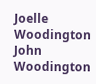Joelle Woodington
John Woodington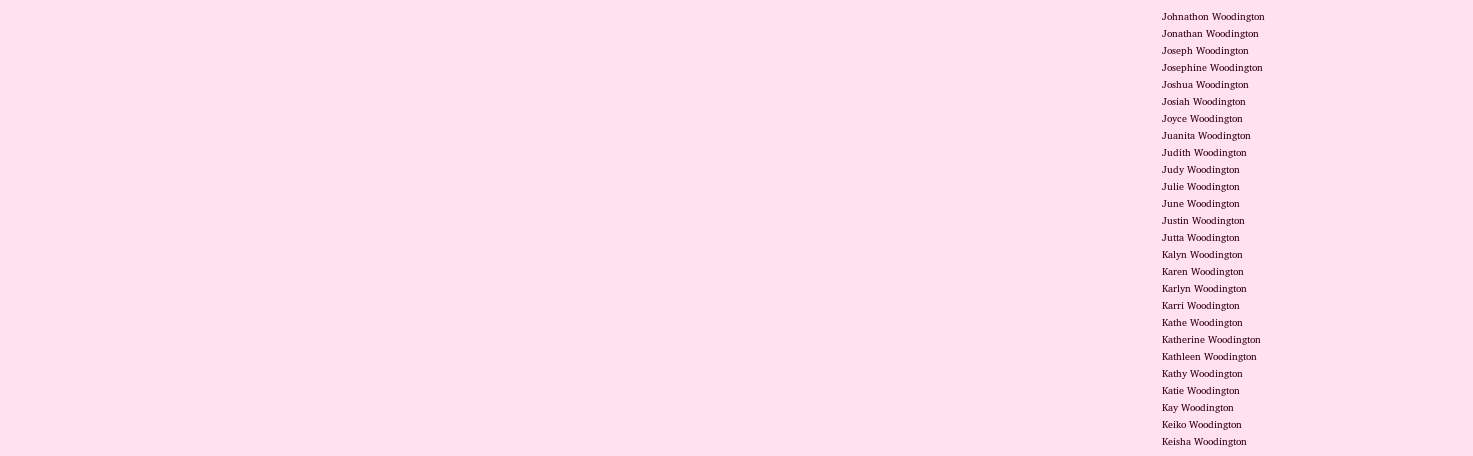Johnathon Woodington
Jonathan Woodington
Joseph Woodington
Josephine Woodington
Joshua Woodington
Josiah Woodington
Joyce Woodington
Juanita Woodington
Judith Woodington
Judy Woodington
Julie Woodington
June Woodington
Justin Woodington
Jutta Woodington
Kalyn Woodington
Karen Woodington
Karlyn Woodington
Karri Woodington
Kathe Woodington
Katherine Woodington
Kathleen Woodington
Kathy Woodington
Katie Woodington
Kay Woodington
Keiko Woodington
Keisha Woodington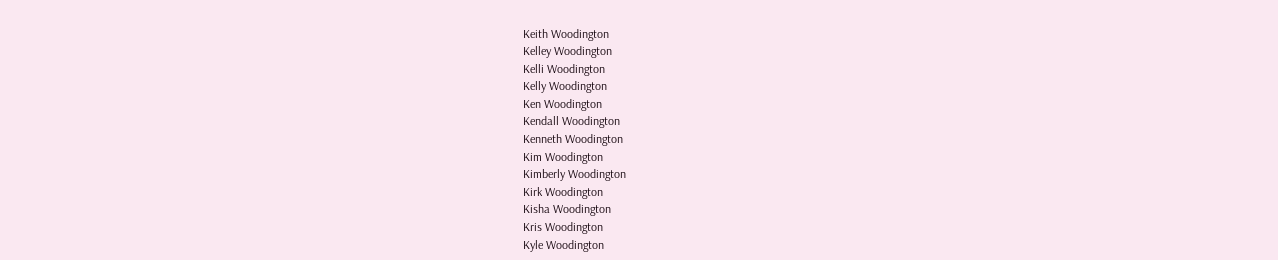Keith Woodington
Kelley Woodington
Kelli Woodington
Kelly Woodington
Ken Woodington
Kendall Woodington
Kenneth Woodington
Kim Woodington
Kimberly Woodington
Kirk Woodington
Kisha Woodington
Kris Woodington
Kyle Woodington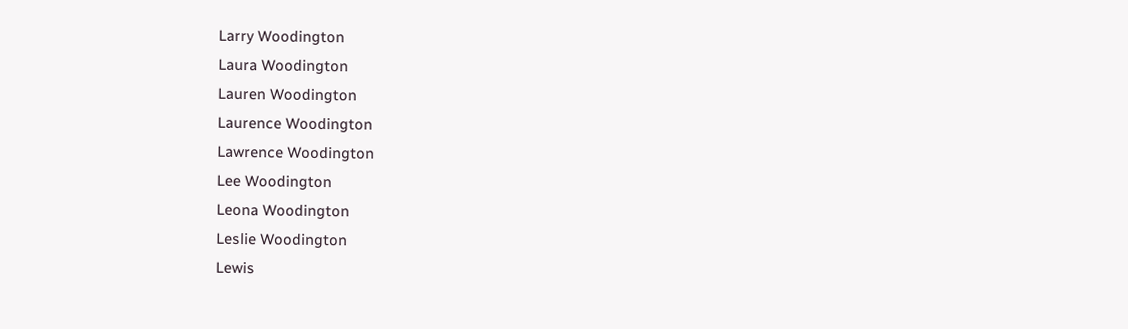Larry Woodington
Laura Woodington
Lauren Woodington
Laurence Woodington
Lawrence Woodington
Lee Woodington
Leona Woodington
Leslie Woodington
Lewis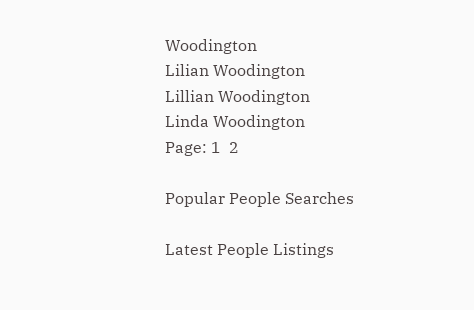Woodington
Lilian Woodington
Lillian Woodington
Linda Woodington
Page: 1  2

Popular People Searches

Latest People Listings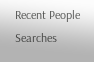Recent People Searches